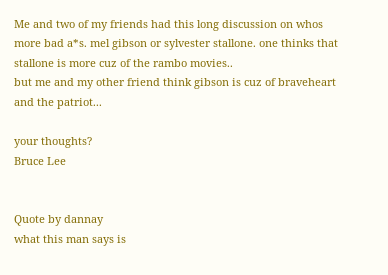Me and two of my friends had this long discussion on whos more bad a*s. mel gibson or sylvester stallone. one thinks that stallone is more cuz of the rambo movies..
but me and my other friend think gibson is cuz of braveheart and the patriot...

your thoughts?
Bruce Lee


Quote by dannay
what this man says is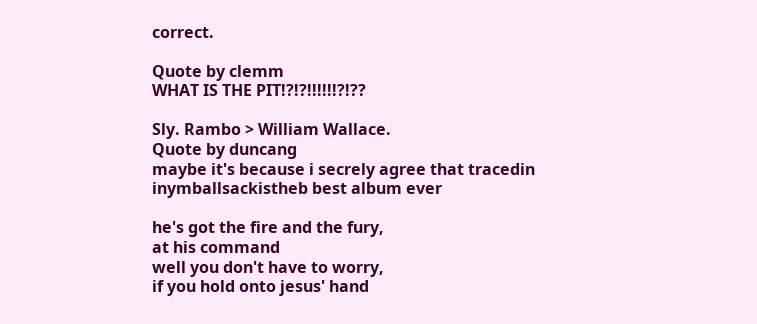correct.

Quote by clemm
WHAT IS THE PIT!?!?!!!!!!?!??

Sly. Rambo > William Wallace.
Quote by duncang
maybe it's because i secrely agree that tracedin inymballsackistheb best album ever

he's got the fire and the fury,
at his command
well you don't have to worry,
if you hold onto jesus' hand